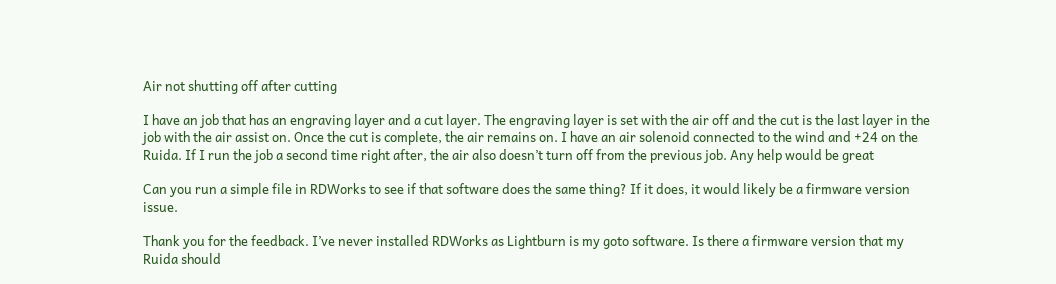Air not shutting off after cutting

I have an job that has an engraving layer and a cut layer. The engraving layer is set with the air off and the cut is the last layer in the job with the air assist on. Once the cut is complete, the air remains on. I have an air solenoid connected to the wind and +24 on the Ruida. If I run the job a second time right after, the air also doesn’t turn off from the previous job. Any help would be great

Can you run a simple file in RDWorks to see if that software does the same thing? If it does, it would likely be a firmware version issue.

Thank you for the feedback. I’ve never installed RDWorks as Lightburn is my goto software. Is there a firmware version that my Ruida should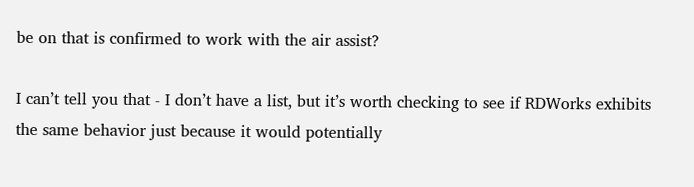be on that is confirmed to work with the air assist?

I can’t tell you that - I don’t have a list, but it’s worth checking to see if RDWorks exhibits the same behavior just because it would potentially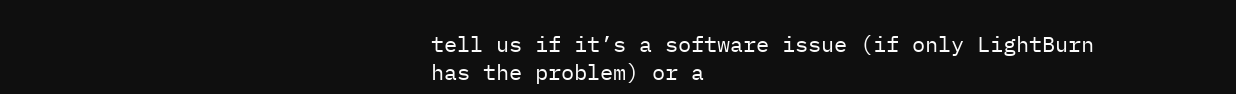tell us if it’s a software issue (if only LightBurn has the problem) or a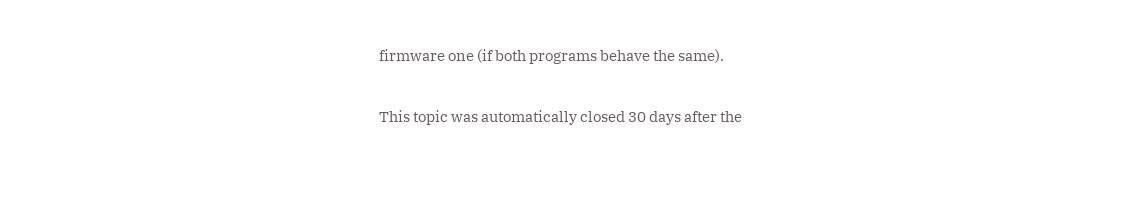firmware one (if both programs behave the same).

This topic was automatically closed 30 days after the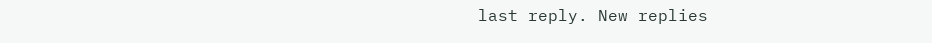last reply. New replies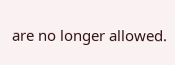are no longer allowed.